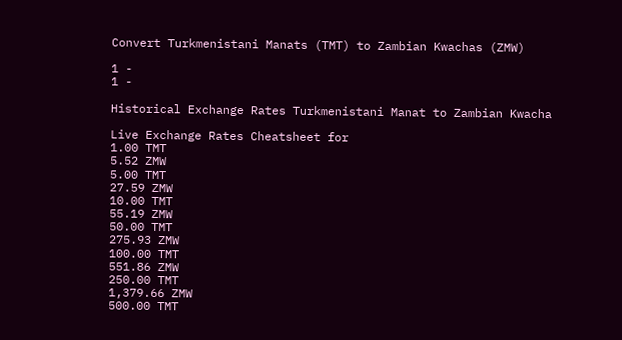Convert Turkmenistani Manats (TMT) to Zambian Kwachas (ZMW)

1 -
1 -

Historical Exchange Rates Turkmenistani Manat to Zambian Kwacha

Live Exchange Rates Cheatsheet for
1.00 TMT
5.52 ZMW
5.00 TMT
27.59 ZMW
10.00 TMT
55.19 ZMW
50.00 TMT
275.93 ZMW
100.00 TMT
551.86 ZMW
250.00 TMT
1,379.66 ZMW
500.00 TMT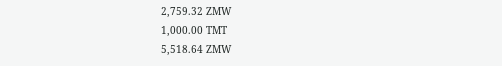2,759.32 ZMW
1,000.00 TMT
5,518.64 ZMW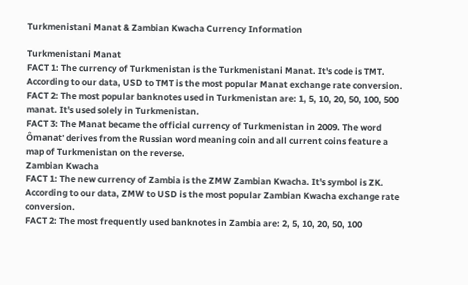Turkmenistani Manat & Zambian Kwacha Currency Information

Turkmenistani Manat
FACT 1: The currency of Turkmenistan is the Turkmenistani Manat. It's code is TMT. According to our data, USD to TMT is the most popular Manat exchange rate conversion.
FACT 2: The most popular banknotes used in Turkmenistan are: 1, 5, 10, 20, 50, 100, 500 manat. It's used solely in Turkmenistan.
FACT 3: The Manat became the official currency of Turkmenistan in 2009. The word Ômanat' derives from the Russian word meaning coin and all current coins feature a map of Turkmenistan on the reverse.
Zambian Kwacha
FACT 1: The new currency of Zambia is the ZMW Zambian Kwacha. It's symbol is ZK. According to our data, ZMW to USD is the most popular Zambian Kwacha exchange rate conversion.
FACT 2: The most frequently used banknotes in Zambia are: 2, 5, 10, 20, 50, 100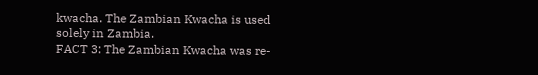kwacha. The Zambian Kwacha is used solely in Zambia.
FACT 3: The Zambian Kwacha was re-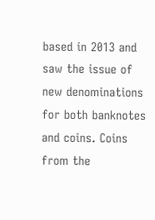based in 2013 and saw the issue of new denominations for both banknotes and coins. Coins from the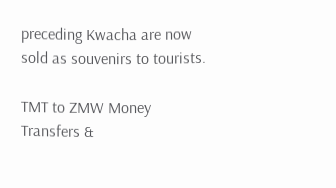preceding Kwacha are now sold as souvenirs to tourists.

TMT to ZMW Money Transfers &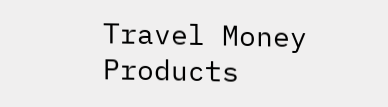Travel Money Products